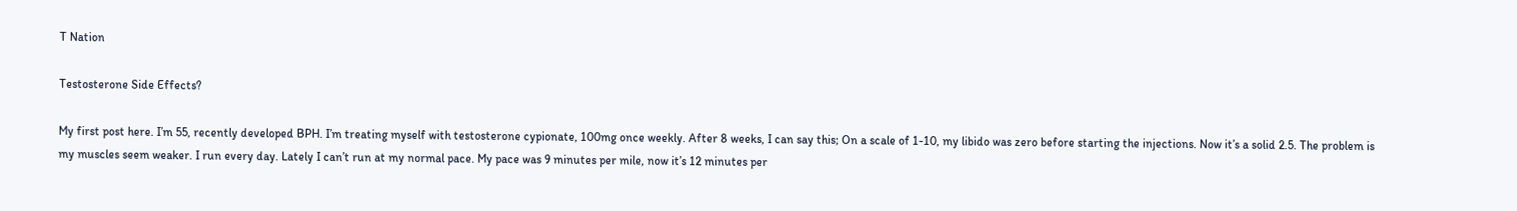T Nation

Testosterone Side Effects?

My first post here. I’m 55, recently developed BPH. I’m treating myself with testosterone cypionate, 100mg once weekly. After 8 weeks, I can say this; On a scale of 1-10, my libido was zero before starting the injections. Now it’s a solid 2.5. The problem is my muscles seem weaker. I run every day. Lately I can’t run at my normal pace. My pace was 9 minutes per mile, now it’s 12 minutes per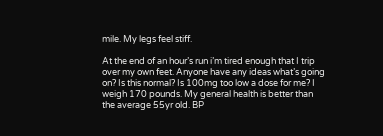mile. My legs feel stiff.

At the end of an hour’s run i’m tired enough that I trip over my own feet. Anyone have any ideas what’s going on? Is this normal? Is 100mg too low a dose for me? I weigh 170 pounds. My general health is better than the average 55yr old. BP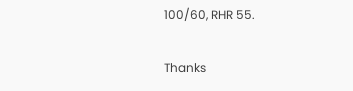100/60, RHR 55.

Thanks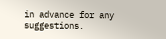in advance for any suggestions.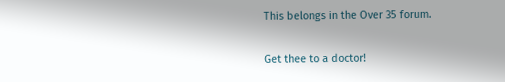This belongs in the Over 35 forum.

Get thee to a doctor!